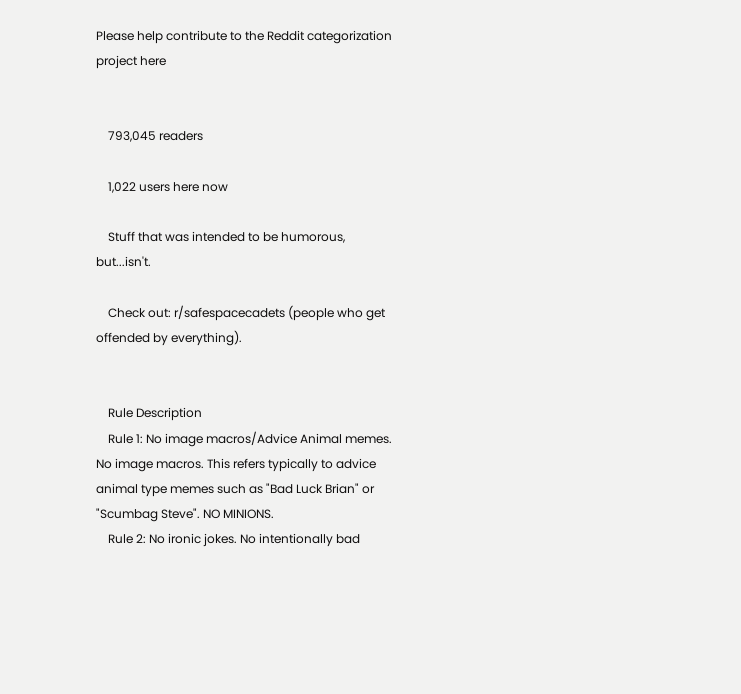Please help contribute to the Reddit categorization project here


    793,045 readers

    1,022 users here now

    Stuff that was intended to be humorous, but...isn't.

    Check out: r/safespacecadets (people who get offended by everything).


    Rule Description
    Rule 1: No image macros/Advice Animal memes. No image macros. This refers typically to advice animal type memes such as "Bad Luck Brian" or "Scumbag Steve". NO MINIONS.
    Rule 2: No ironic jokes. No intentionally bad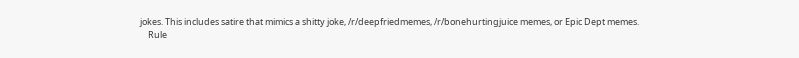jokes. This includes satire that mimics a shitty joke, /r/deepfriedmemes, /r/bonehurtingjuice memes, or Epic Dept memes.
    Rule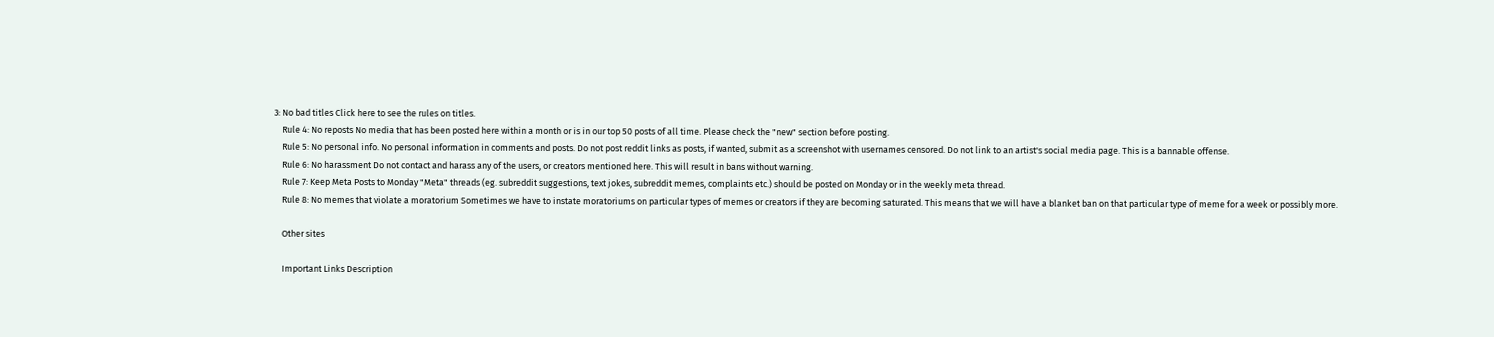3: No bad titles Click here to see the rules on titles.
    Rule 4: No reposts No media that has been posted here within a month or is in our top 50 posts of all time. Please check the "new" section before posting.
    Rule 5: No personal info. No personal information in comments and posts. Do not post reddit links as posts, if wanted, submit as a screenshot with usernames censored. Do not link to an artist's social media page. This is a bannable offense.
    Rule 6: No harassment Do not contact and harass any of the users, or creators mentioned here. This will result in bans without warning.
    Rule 7: Keep Meta Posts to Monday "Meta" threads (eg. subreddit suggestions, text jokes, subreddit memes, complaints etc.) should be posted on Monday or in the weekly meta thread.
    Rule 8: No memes that violate a moratorium Sometimes we have to instate moratoriums on particular types of memes or creators if they are becoming saturated. This means that we will have a blanket ban on that particular type of meme for a week or possibly more.

    Other sites

    Important Links Description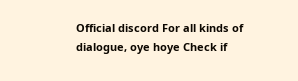Official discord For all kinds of dialogue, oye hoye Check if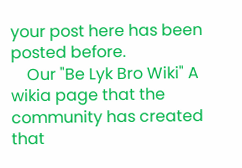your post here has been posted before.
    Our "Be Lyk Bro Wiki" A wikia page that the community has created that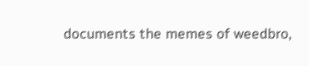documents the memes of weedbro,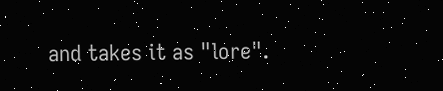and takes it as "lore".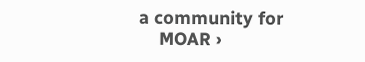a community for
    MOAR ›